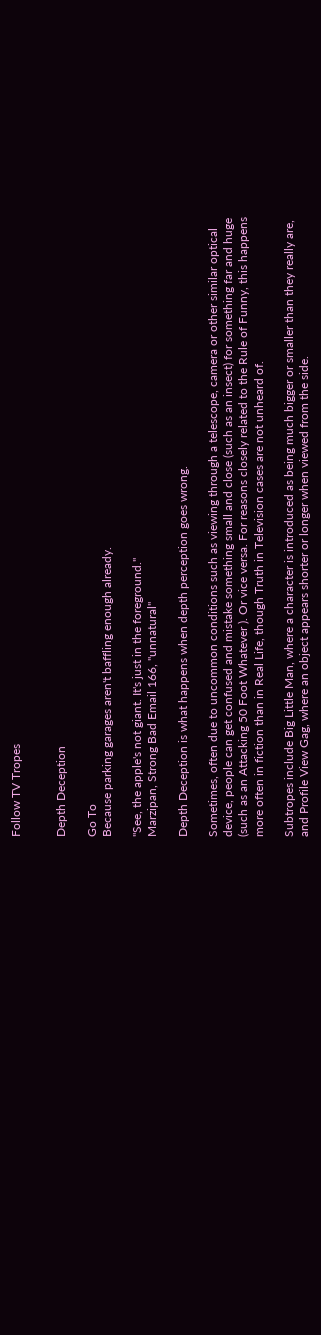Follow TV Tropes


Depth Deception

Go To
Because parking garages aren't baffling enough already.

"See, the apple's not giant. It's just in the foreground."
Marzipan, Strong Bad Email 166, "unnatural"

Depth Deception is what happens when depth perception goes wrong.

Sometimes, often due to uncommon conditions such as viewing through a telescope, camera or other similar optical device, people can get confused and mistake something small and close (such as an insect) for something far and huge (such as an Attacking 50 Foot Whatever ). Or vice versa. For reasons closely related to the Rule of Funny, this happens more often in fiction than in Real Life, though Truth in Television cases are not unheard of.

Subtropes include Big Little Man, where a character is introduced as being much bigger or smaller than they really are, and Profile View Gag, where an object appears shorter or longer when viewed from the side.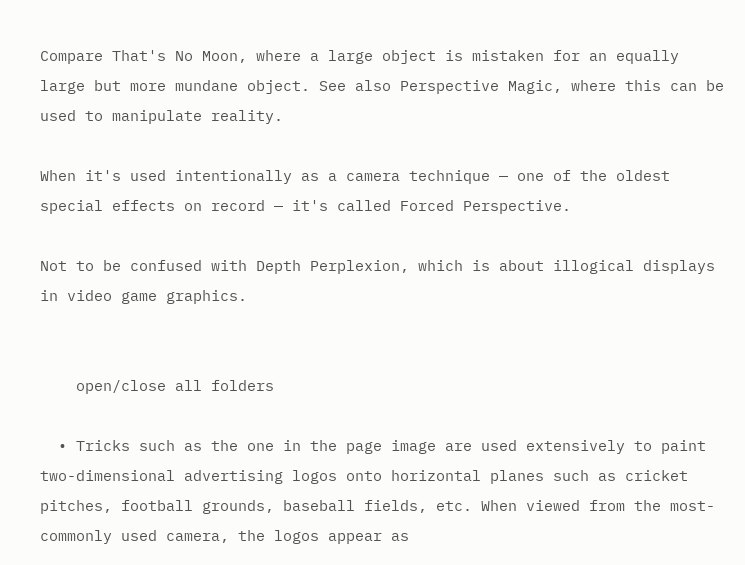Compare That's No Moon, where a large object is mistaken for an equally large but more mundane object. See also Perspective Magic, where this can be used to manipulate reality.

When it's used intentionally as a camera technique — one of the oldest special effects on record — it's called Forced Perspective.

Not to be confused with Depth Perplexion, which is about illogical displays in video game graphics.


    open/close all folders

  • Tricks such as the one in the page image are used extensively to paint two-dimensional advertising logos onto horizontal planes such as cricket pitches, football grounds, baseball fields, etc. When viewed from the most-commonly used camera, the logos appear as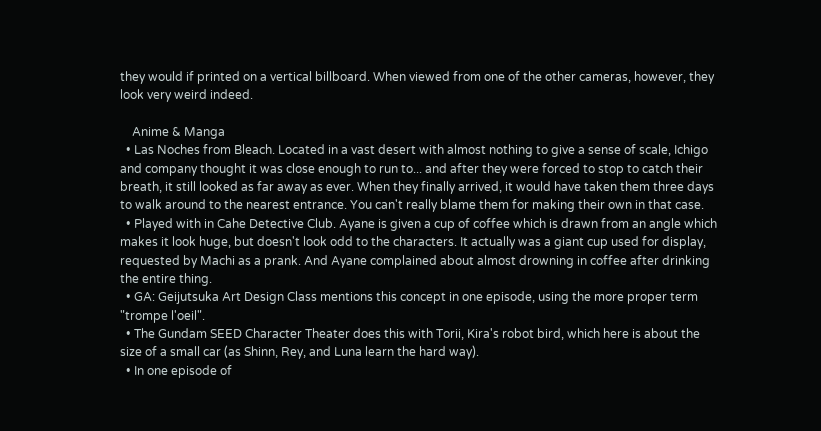they would if printed on a vertical billboard. When viewed from one of the other cameras, however, they look very weird indeed.

    Anime & Manga
  • Las Noches from Bleach. Located in a vast desert with almost nothing to give a sense of scale, Ichigo and company thought it was close enough to run to... and after they were forced to stop to catch their breath, it still looked as far away as ever. When they finally arrived, it would have taken them three days to walk around to the nearest entrance. You can't really blame them for making their own in that case.
  • Played with in Cahe Detective Club. Ayane is given a cup of coffee which is drawn from an angle which makes it look huge, but doesn't look odd to the characters. It actually was a giant cup used for display, requested by Machi as a prank. And Ayane complained about almost drowning in coffee after drinking the entire thing.
  • GA: Geijutsuka Art Design Class mentions this concept in one episode, using the more proper term "trompe l'oeil".
  • The Gundam SEED Character Theater does this with Torii, Kira's robot bird, which here is about the size of a small car (as Shinn, Rey, and Luna learn the hard way).
  • In one episode of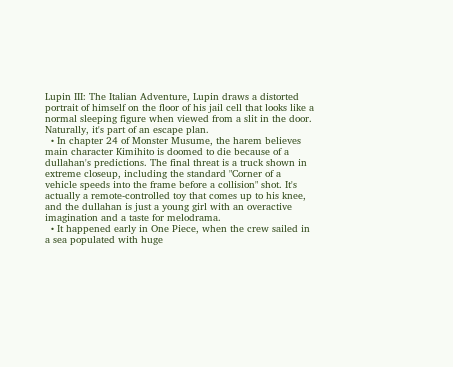Lupin III: The Italian Adventure, Lupin draws a distorted portrait of himself on the floor of his jail cell that looks like a normal sleeping figure when viewed from a slit in the door. Naturally, it's part of an escape plan.
  • In chapter 24 of Monster Musume, the harem believes main character Kimihito is doomed to die because of a dullahan's predictions. The final threat is a truck shown in extreme closeup, including the standard "Corner of a vehicle speeds into the frame before a collision" shot. It's actually a remote-controlled toy that comes up to his knee, and the dullahan is just a young girl with an overactive imagination and a taste for melodrama.
  • It happened early in One Piece, when the crew sailed in a sea populated with huge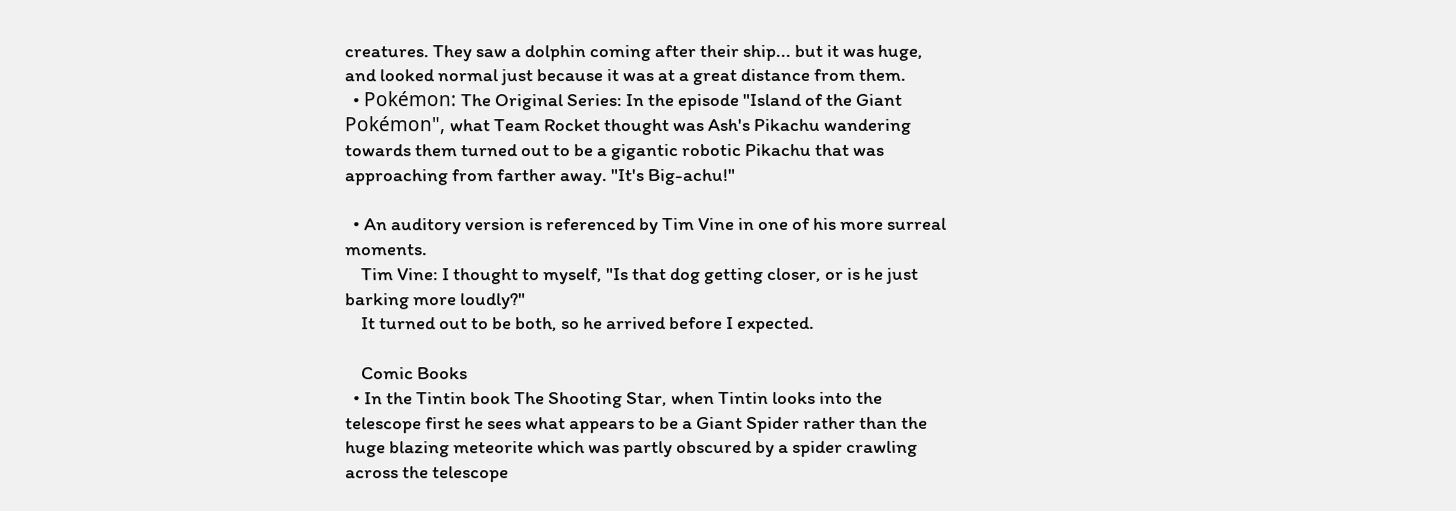creatures. They saw a dolphin coming after their ship... but it was huge, and looked normal just because it was at a great distance from them.
  • Pokémon: The Original Series: In the episode "Island of the Giant Pokémon", what Team Rocket thought was Ash's Pikachu wandering towards them turned out to be a gigantic robotic Pikachu that was approaching from farther away. "It's Big-achu!"

  • An auditory version is referenced by Tim Vine in one of his more surreal moments.
    Tim Vine: I thought to myself, "Is that dog getting closer, or is he just barking more loudly?"
    It turned out to be both, so he arrived before I expected.

    Comic Books
  • In the Tintin book The Shooting Star, when Tintin looks into the telescope first he sees what appears to be a Giant Spider rather than the huge blazing meteorite which was partly obscured by a spider crawling across the telescope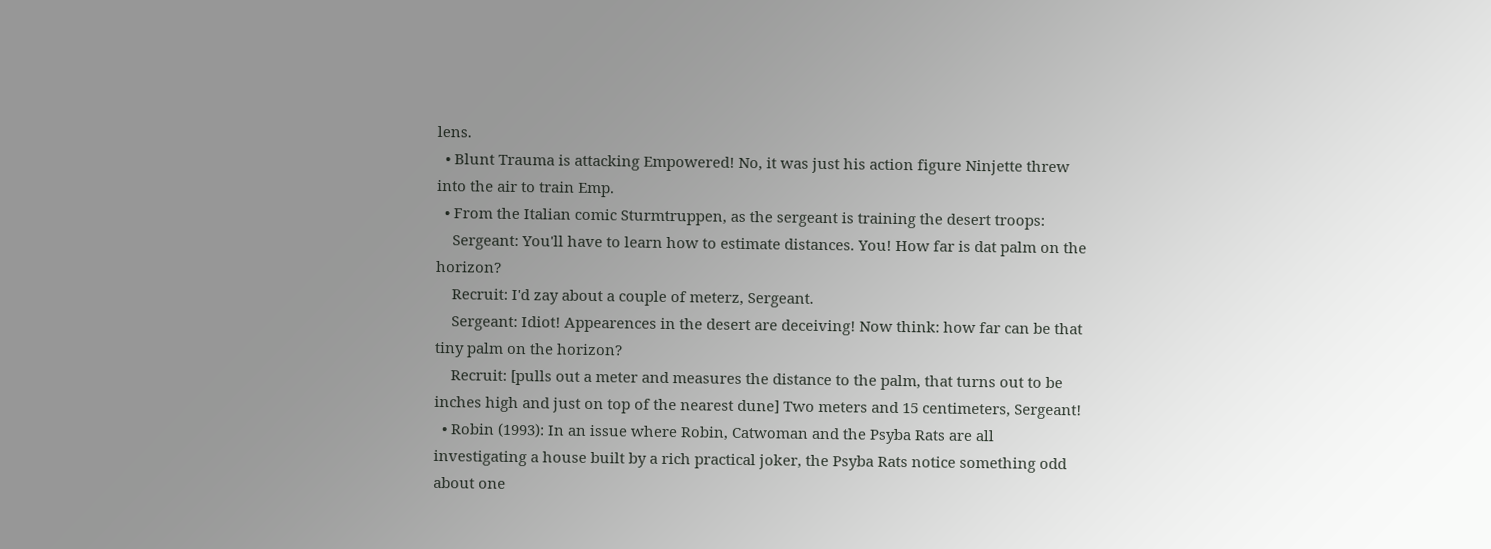lens.
  • Blunt Trauma is attacking Empowered! No, it was just his action figure Ninjette threw into the air to train Emp.
  • From the Italian comic Sturmtruppen, as the sergeant is training the desert troops:
    Sergeant: You'll have to learn how to estimate distances. You! How far is dat palm on the horizon?
    Recruit: I'd zay about a couple of meterz, Sergeant.
    Sergeant: Idiot! Appearences in the desert are deceiving! Now think: how far can be that tiny palm on the horizon?
    Recruit: [pulls out a meter and measures the distance to the palm, that turns out to be inches high and just on top of the nearest dune] Two meters and 15 centimeters, Sergeant!
  • Robin (1993): In an issue where Robin, Catwoman and the Psyba Rats are all investigating a house built by a rich practical joker, the Psyba Rats notice something odd about one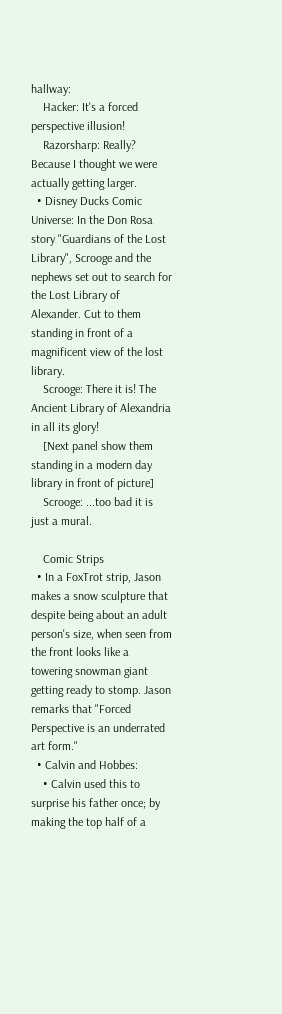hallway:
    Hacker: It's a forced perspective illusion!
    Razorsharp: Really? Because I thought we were actually getting larger.
  • Disney Ducks Comic Universe: In the Don Rosa story "Guardians of the Lost Library", Scrooge and the nephews set out to search for the Lost Library of Alexander. Cut to them standing in front of a magnificent view of the lost library.
    Scrooge: There it is! The Ancient Library of Alexandria in all its glory!
    [Next panel show them standing in a modern day library in front of picture]
    Scrooge: ...too bad it is just a mural.

    Comic Strips
  • In a FoxTrot strip, Jason makes a snow sculpture that despite being about an adult person's size, when seen from the front looks like a towering snowman giant getting ready to stomp. Jason remarks that "Forced Perspective is an underrated art form."
  • Calvin and Hobbes:
    • Calvin used this to surprise his father once; by making the top half of a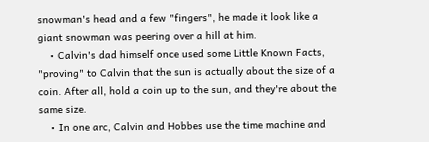snowman's head and a few "fingers", he made it look like a giant snowman was peering over a hill at him.
    • Calvin's dad himself once used some Little Known Facts, "proving" to Calvin that the sun is actually about the size of a coin. After all, hold a coin up to the sun, and they're about the same size.
    • In one arc, Calvin and Hobbes use the time machine and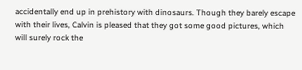accidentally end up in prehistory with dinosaurs. Though they barely escape with their lives, Calvin is pleased that they got some good pictures, which will surely rock the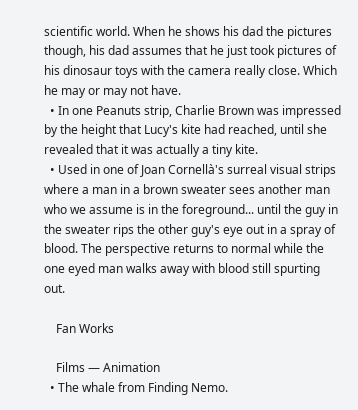scientific world. When he shows his dad the pictures though, his dad assumes that he just took pictures of his dinosaur toys with the camera really close. Which he may or may not have.
  • In one Peanuts strip, Charlie Brown was impressed by the height that Lucy's kite had reached, until she revealed that it was actually a tiny kite.
  • Used in one of Joan Cornellà's surreal visual strips where a man in a brown sweater sees another man who we assume is in the foreground... until the guy in the sweater rips the other guy's eye out in a spray of blood. The perspective returns to normal while the one eyed man walks away with blood still spurting out.

    Fan Works

    Films — Animation
  • The whale from Finding Nemo.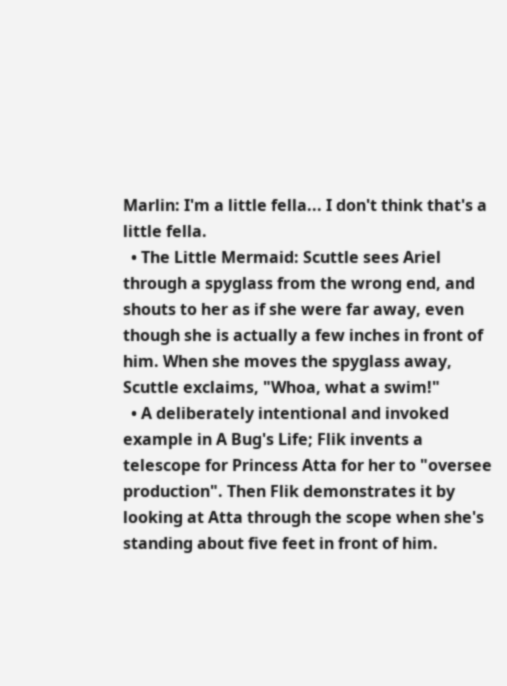Marlin: I'm a little fella... I don't think that's a little fella.
  • The Little Mermaid: Scuttle sees Ariel through a spyglass from the wrong end, and shouts to her as if she were far away, even though she is actually a few inches in front of him. When she moves the spyglass away, Scuttle exclaims, "Whoa, what a swim!"
  • A deliberately intentional and invoked example in A Bug's Life; Flik invents a telescope for Princess Atta for her to "oversee production". Then Flik demonstrates it by looking at Atta through the scope when she's standing about five feet in front of him.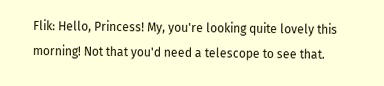Flik: Hello, Princess! My, you're looking quite lovely this morning! Not that you'd need a telescope to see that.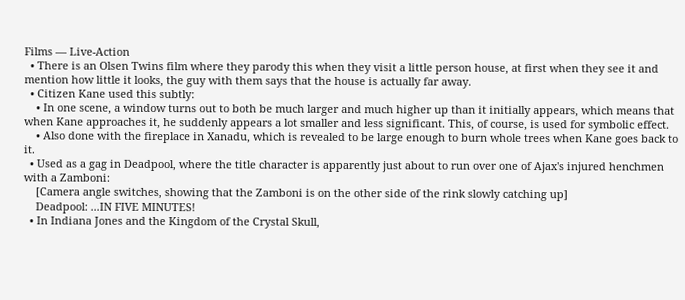Films — Live-Action
  • There is an Olsen Twins film where they parody this when they visit a little person house, at first when they see it and mention how little it looks, the guy with them says that the house is actually far away.
  • Citizen Kane used this subtly:
    • In one scene, a window turns out to both be much larger and much higher up than it initially appears, which means that when Kane approaches it, he suddenly appears a lot smaller and less significant. This, of course, is used for symbolic effect.
    • Also done with the fireplace in Xanadu, which is revealed to be large enough to burn whole trees when Kane goes back to it.
  • Used as a gag in Deadpool, where the title character is apparently just about to run over one of Ajax's injured henchmen with a Zamboni:
    [Camera angle switches, showing that the Zamboni is on the other side of the rink slowly catching up]
    Deadpool: ...IN FIVE MINUTES!
  • In Indiana Jones and the Kingdom of the Crystal Skull,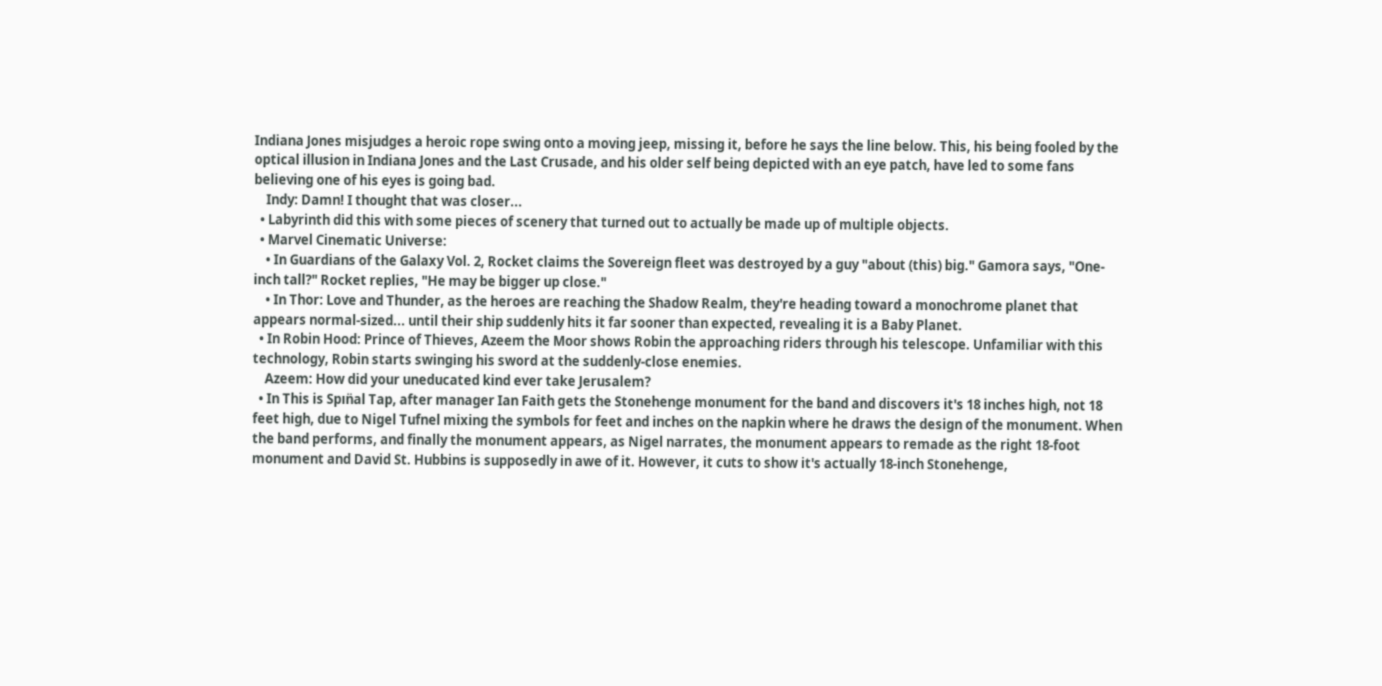Indiana Jones misjudges a heroic rope swing onto a moving jeep, missing it, before he says the line below. This, his being fooled by the optical illusion in Indiana Jones and the Last Crusade, and his older self being depicted with an eye patch, have led to some fans believing one of his eyes is going bad.
    Indy: Damn! I thought that was closer...
  • Labyrinth did this with some pieces of scenery that turned out to actually be made up of multiple objects.
  • Marvel Cinematic Universe:
    • In Guardians of the Galaxy Vol. 2, Rocket claims the Sovereign fleet was destroyed by a guy "about (this) big." Gamora says, "One-inch tall?" Rocket replies, "He may be bigger up close."
    • In Thor: Love and Thunder, as the heroes are reaching the Shadow Realm, they're heading toward a monochrome planet that appears normal-sized... until their ship suddenly hits it far sooner than expected, revealing it is a Baby Planet.
  • In Robin Hood: Prince of Thieves, Azeem the Moor shows Robin the approaching riders through his telescope. Unfamiliar with this technology, Robin starts swinging his sword at the suddenly-close enemies.
    Azeem: How did your uneducated kind ever take Jerusalem?
  • In This is Spın̈al Tap, after manager Ian Faith gets the Stonehenge monument for the band and discovers it's 18 inches high, not 18 feet high, due to Nigel Tufnel mixing the symbols for feet and inches on the napkin where he draws the design of the monument. When the band performs, and finally the monument appears, as Nigel narrates, the monument appears to remade as the right 18-foot monument and David St. Hubbins is supposedly in awe of it. However, it cuts to show it's actually 18-inch Stonehenge,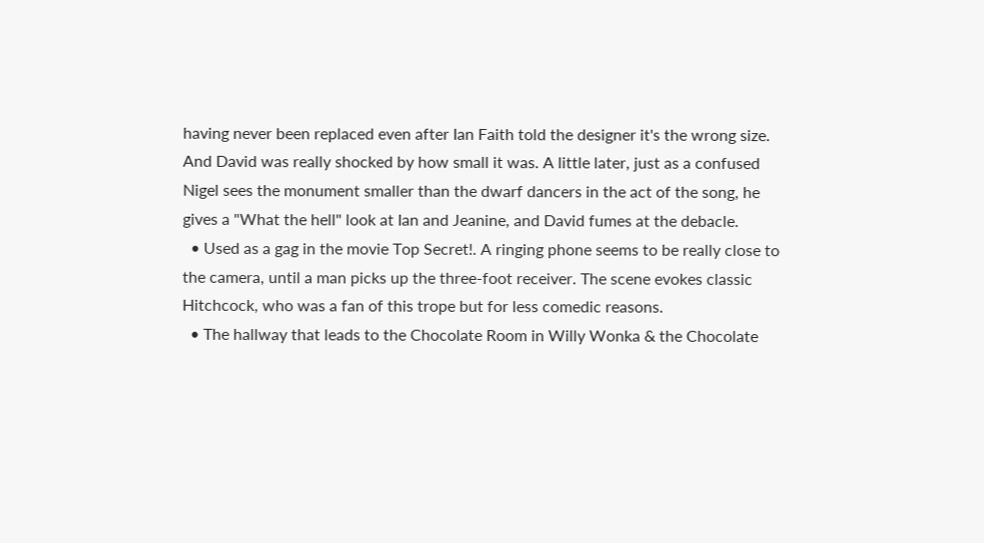having never been replaced even after Ian Faith told the designer it's the wrong size. And David was really shocked by how small it was. A little later, just as a confused Nigel sees the monument smaller than the dwarf dancers in the act of the song, he gives a "What the hell" look at Ian and Jeanine, and David fumes at the debacle.
  • Used as a gag in the movie Top Secret!. A ringing phone seems to be really close to the camera, until a man picks up the three-foot receiver. The scene evokes classic Hitchcock, who was a fan of this trope but for less comedic reasons.
  • The hallway that leads to the Chocolate Room in Willy Wonka & the Chocolate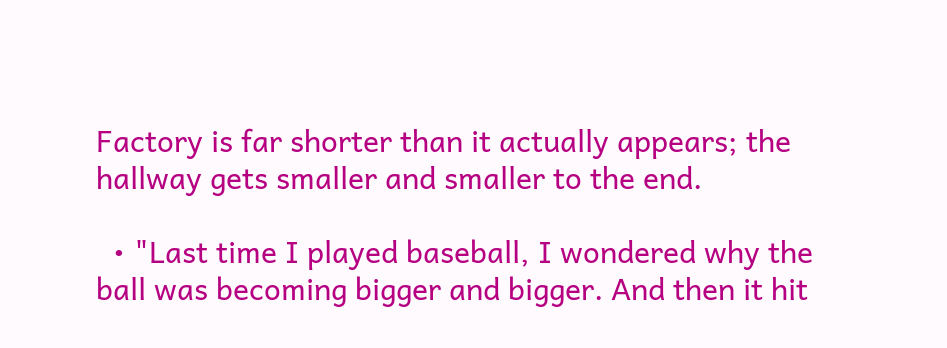Factory is far shorter than it actually appears; the hallway gets smaller and smaller to the end.

  • "Last time I played baseball, I wondered why the ball was becoming bigger and bigger. And then it hit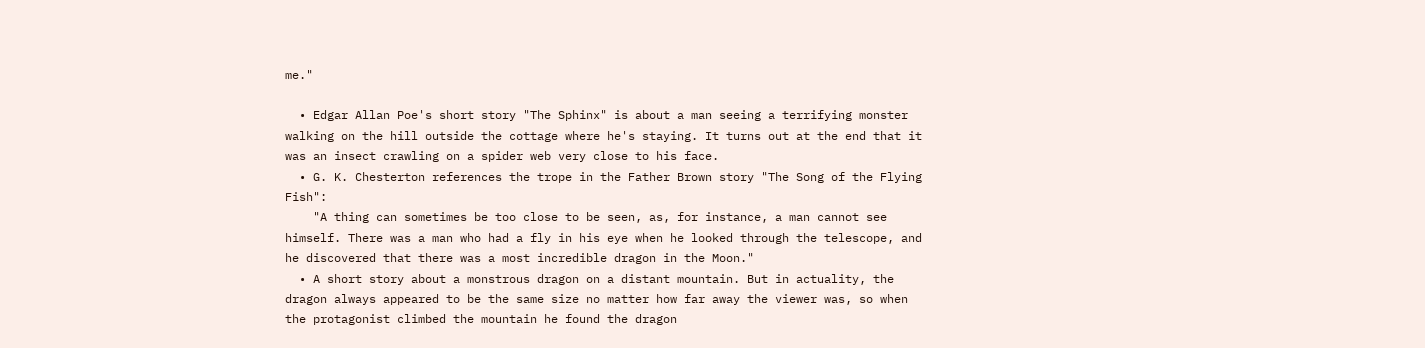me."

  • Edgar Allan Poe's short story "The Sphinx" is about a man seeing a terrifying monster walking on the hill outside the cottage where he's staying. It turns out at the end that it was an insect crawling on a spider web very close to his face.
  • G. K. Chesterton references the trope in the Father Brown story "The Song of the Flying Fish":
    "A thing can sometimes be too close to be seen, as, for instance, a man cannot see himself. There was a man who had a fly in his eye when he looked through the telescope, and he discovered that there was a most incredible dragon in the Moon."
  • A short story about a monstrous dragon on a distant mountain. But in actuality, the dragon always appeared to be the same size no matter how far away the viewer was, so when the protagonist climbed the mountain he found the dragon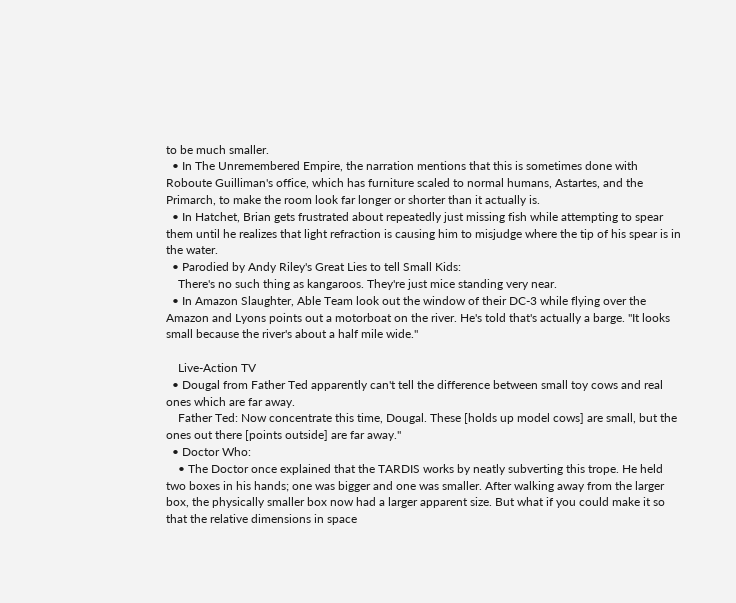to be much smaller.
  • In The Unremembered Empire, the narration mentions that this is sometimes done with Roboute Guilliman's office, which has furniture scaled to normal humans, Astartes, and the Primarch, to make the room look far longer or shorter than it actually is.
  • In Hatchet, Brian gets frustrated about repeatedly just missing fish while attempting to spear them until he realizes that light refraction is causing him to misjudge where the tip of his spear is in the water.
  • Parodied by Andy Riley's Great Lies to tell Small Kids:
    There's no such thing as kangaroos. They're just mice standing very near.
  • In Amazon Slaughter, Able Team look out the window of their DC-3 while flying over the Amazon and Lyons points out a motorboat on the river. He's told that's actually a barge. "It looks small because the river's about a half mile wide."

    Live-Action TV
  • Dougal from Father Ted apparently can't tell the difference between small toy cows and real ones which are far away.
    Father Ted: Now concentrate this time, Dougal. These [holds up model cows] are small, but the ones out there [points outside] are far away."
  • Doctor Who:
    • The Doctor once explained that the TARDIS works by neatly subverting this trope. He held two boxes in his hands; one was bigger and one was smaller. After walking away from the larger box, the physically smaller box now had a larger apparent size. But what if you could make it so that the relative dimensions in space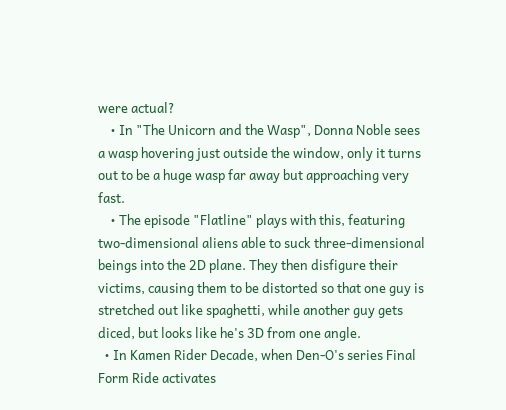were actual?
    • In "The Unicorn and the Wasp", Donna Noble sees a wasp hovering just outside the window, only it turns out to be a huge wasp far away but approaching very fast.
    • The episode "Flatline" plays with this, featuring two-dimensional aliens able to suck three-dimensional beings into the 2D plane. They then disfigure their victims, causing them to be distorted so that one guy is stretched out like spaghetti, while another guy gets diced, but looks like he's 3D from one angle.
  • In Kamen Rider Decade, when Den-O's series Final Form Ride activates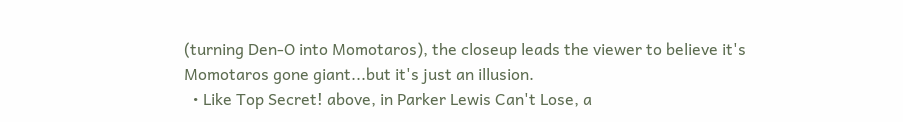(turning Den-O into Momotaros), the closeup leads the viewer to believe it's Momotaros gone giant...but it's just an illusion.
  • Like Top Secret! above, in Parker Lewis Can't Lose, a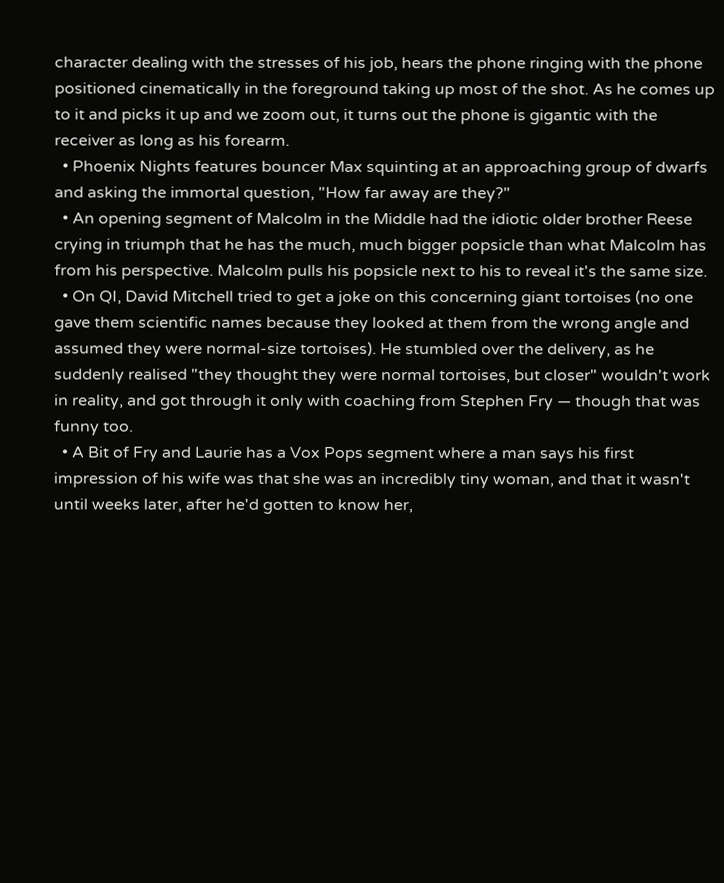character dealing with the stresses of his job, hears the phone ringing with the phone positioned cinematically in the foreground taking up most of the shot. As he comes up to it and picks it up and we zoom out, it turns out the phone is gigantic with the receiver as long as his forearm.
  • Phoenix Nights features bouncer Max squinting at an approaching group of dwarfs and asking the immortal question, "How far away are they?"
  • An opening segment of Malcolm in the Middle had the idiotic older brother Reese crying in triumph that he has the much, much bigger popsicle than what Malcolm has from his perspective. Malcolm pulls his popsicle next to his to reveal it's the same size.
  • On QI, David Mitchell tried to get a joke on this concerning giant tortoises (no one gave them scientific names because they looked at them from the wrong angle and assumed they were normal-size tortoises). He stumbled over the delivery, as he suddenly realised "they thought they were normal tortoises, but closer" wouldn't work in reality, and got through it only with coaching from Stephen Fry — though that was funny too.
  • A Bit of Fry and Laurie has a Vox Pops segment where a man says his first impression of his wife was that she was an incredibly tiny woman, and that it wasn't until weeks later, after he'd gotten to know her,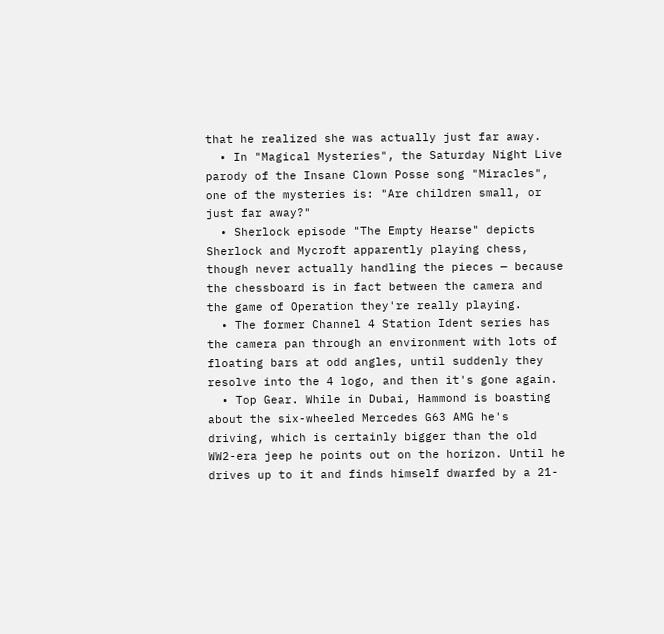that he realized she was actually just far away.
  • In "Magical Mysteries", the Saturday Night Live parody of the Insane Clown Posse song "Miracles", one of the mysteries is: "Are children small, or just far away?"
  • Sherlock episode "The Empty Hearse" depicts Sherlock and Mycroft apparently playing chess, though never actually handling the pieces — because the chessboard is in fact between the camera and the game of Operation they're really playing.
  • The former Channel 4 Station Ident series has the camera pan through an environment with lots of floating bars at odd angles, until suddenly they resolve into the 4 logo, and then it's gone again.
  • Top Gear. While in Dubai, Hammond is boasting about the six-wheeled Mercedes G63 AMG he's driving, which is certainly bigger than the old WW2-era jeep he points out on the horizon. Until he drives up to it and finds himself dwarfed by a 21-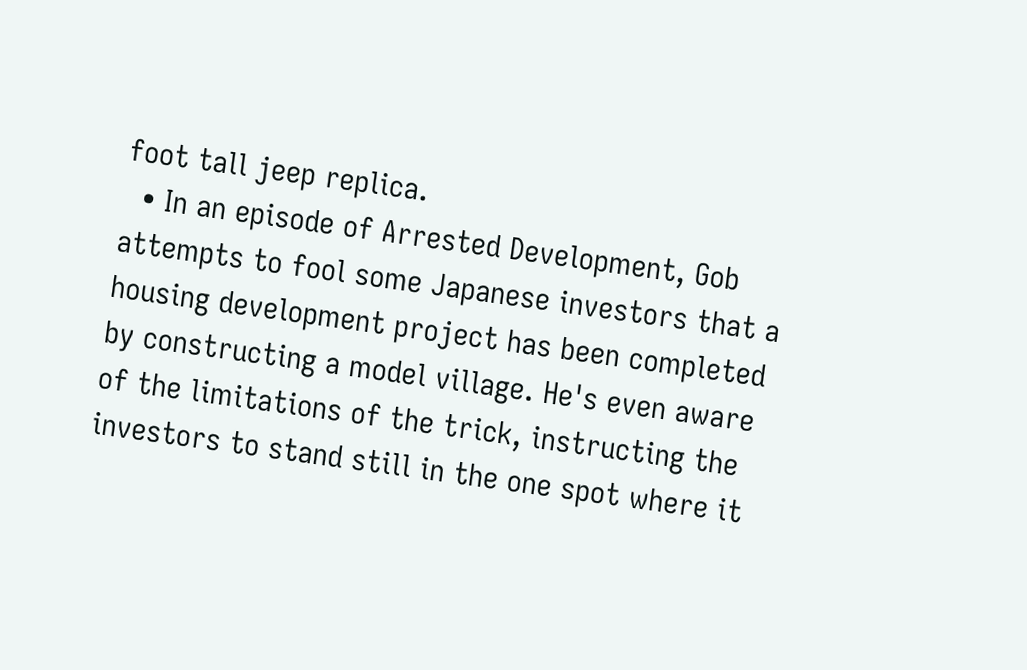foot tall jeep replica.
  • In an episode of Arrested Development, Gob attempts to fool some Japanese investors that a housing development project has been completed by constructing a model village. He's even aware of the limitations of the trick, instructing the investors to stand still in the one spot where it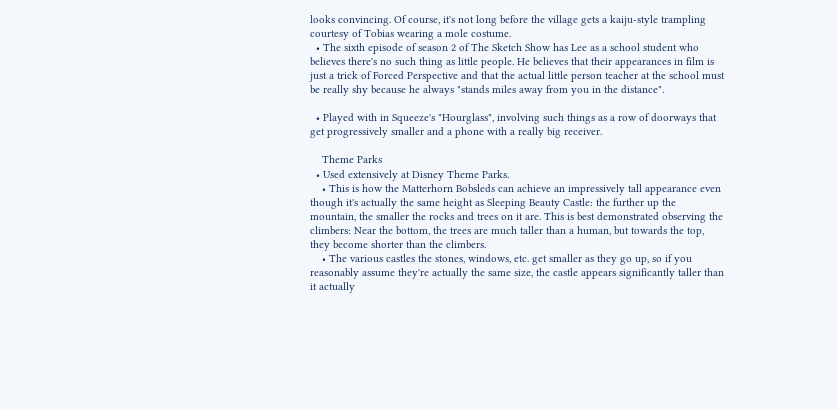looks convincing. Of course, it's not long before the village gets a kaiju-style trampling courtesy of Tobias wearing a mole costume.
  • The sixth episode of season 2 of The Sketch Show has Lee as a school student who believes there's no such thing as little people. He believes that their appearances in film is just a trick of Forced Perspective and that the actual little person teacher at the school must be really shy because he always "stands miles away from you in the distance".

  • Played with in Squeeze's "Hourglass", involving such things as a row of doorways that get progressively smaller and a phone with a really big receiver.

    Theme Parks
  • Used extensively at Disney Theme Parks.
    • This is how the Matterhorn Bobsleds can achieve an impressively tall appearance even though it's actually the same height as Sleeping Beauty Castle: the further up the mountain, the smaller the rocks and trees on it are. This is best demonstrated observing the climbers: Near the bottom, the trees are much taller than a human, but towards the top, they become shorter than the climbers.
    • The various castles the stones, windows, etc. get smaller as they go up, so if you reasonably assume they're actually the same size, the castle appears significantly taller than it actually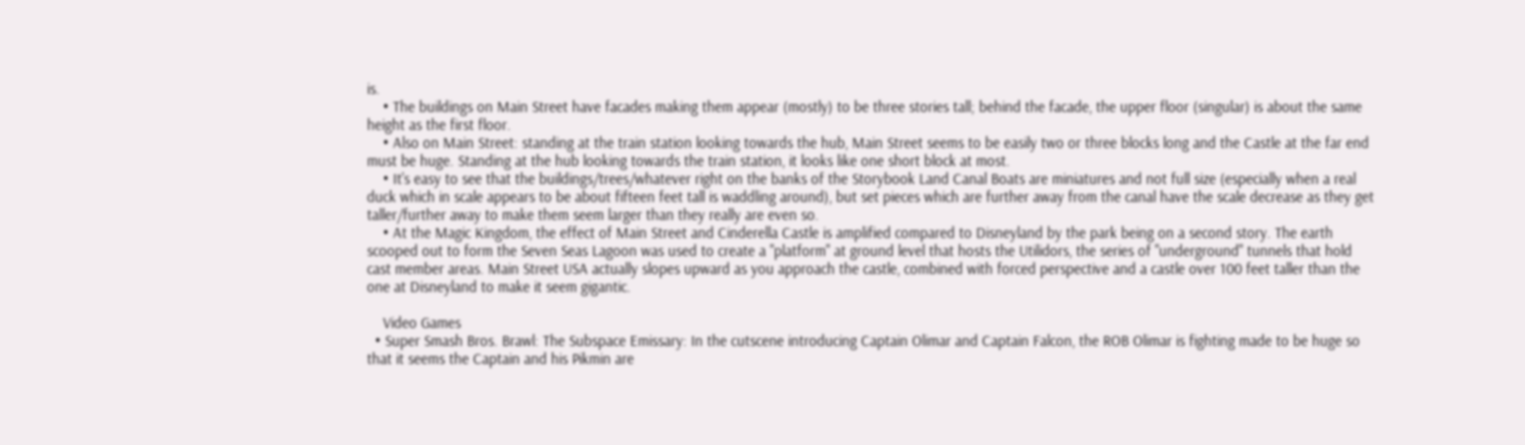is.
    • The buildings on Main Street have facades making them appear (mostly) to be three stories tall; behind the facade, the upper floor (singular) is about the same height as the first floor.
    • Also on Main Street: standing at the train station looking towards the hub, Main Street seems to be easily two or three blocks long and the Castle at the far end must be huge. Standing at the hub looking towards the train station, it looks like one short block at most.
    • It's easy to see that the buildings/trees/whatever right on the banks of the Storybook Land Canal Boats are miniatures and not full size (especially when a real duck which in scale appears to be about fifteen feet tall is waddling around), but set pieces which are further away from the canal have the scale decrease as they get taller/further away to make them seem larger than they really are even so.
    • At the Magic Kingdom, the effect of Main Street and Cinderella Castle is amplified compared to Disneyland by the park being on a second story. The earth scooped out to form the Seven Seas Lagoon was used to create a "platform" at ground level that hosts the Utilidors, the series of "underground" tunnels that hold cast member areas. Main Street USA actually slopes upward as you approach the castle, combined with forced perspective and a castle over 100 feet taller than the one at Disneyland to make it seem gigantic.

    Video Games
  • Super Smash Bros. Brawl: The Subspace Emissary: In the cutscene introducing Captain Olimar and Captain Falcon, the ROB Olimar is fighting made to be huge so that it seems the Captain and his Pikmin are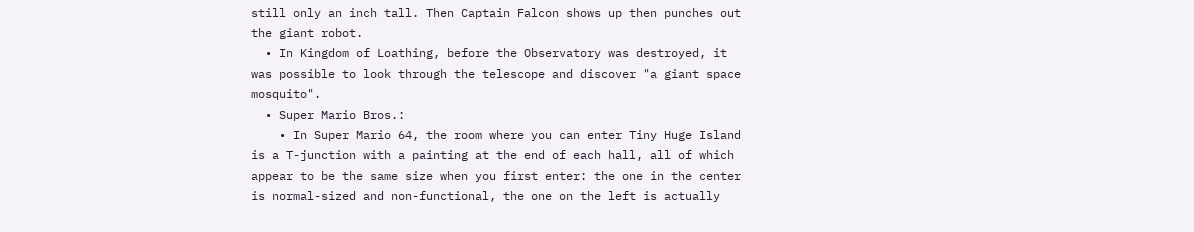still only an inch tall. Then Captain Falcon shows up then punches out the giant robot.
  • In Kingdom of Loathing, before the Observatory was destroyed, it was possible to look through the telescope and discover "a giant space mosquito".
  • Super Mario Bros.:
    • In Super Mario 64, the room where you can enter Tiny Huge Island is a T-junction with a painting at the end of each hall, all of which appear to be the same size when you first enter: the one in the center is normal-sized and non-functional, the one on the left is actually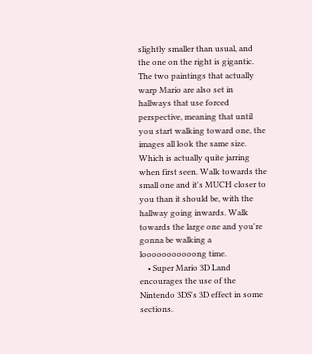slightly smaller than usual, and the one on the right is gigantic. The two paintings that actually warp Mario are also set in hallways that use forced perspective, meaning that until you start walking toward one, the images all look the same size. Which is actually quite jarring when first seen. Walk towards the small one and it's MUCH closer to you than it should be, with the hallway going inwards. Walk towards the large one and you're gonna be walking a looooooooooong time.
    • Super Mario 3D Land encourages the use of the Nintendo 3DS's 3D effect in some sections.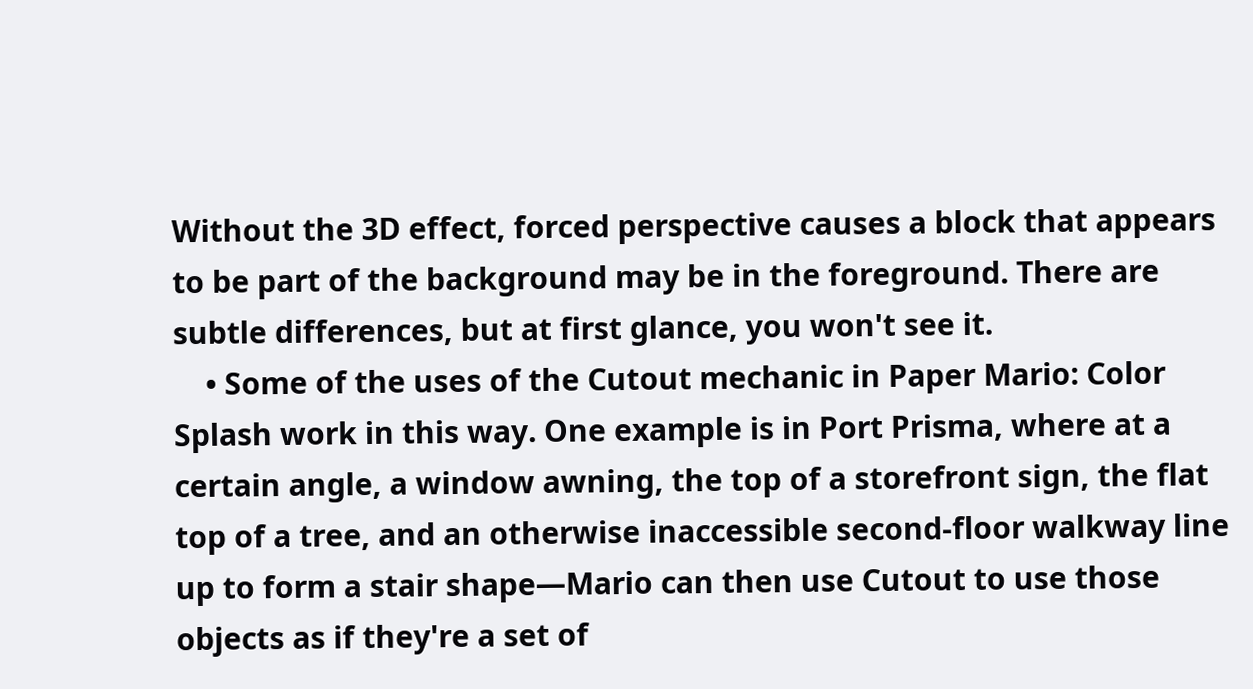Without the 3D effect, forced perspective causes a block that appears to be part of the background may be in the foreground. There are subtle differences, but at first glance, you won't see it.
    • Some of the uses of the Cutout mechanic in Paper Mario: Color Splash work in this way. One example is in Port Prisma, where at a certain angle, a window awning, the top of a storefront sign, the flat top of a tree, and an otherwise inaccessible second-floor walkway line up to form a stair shape—Mario can then use Cutout to use those objects as if they're a set of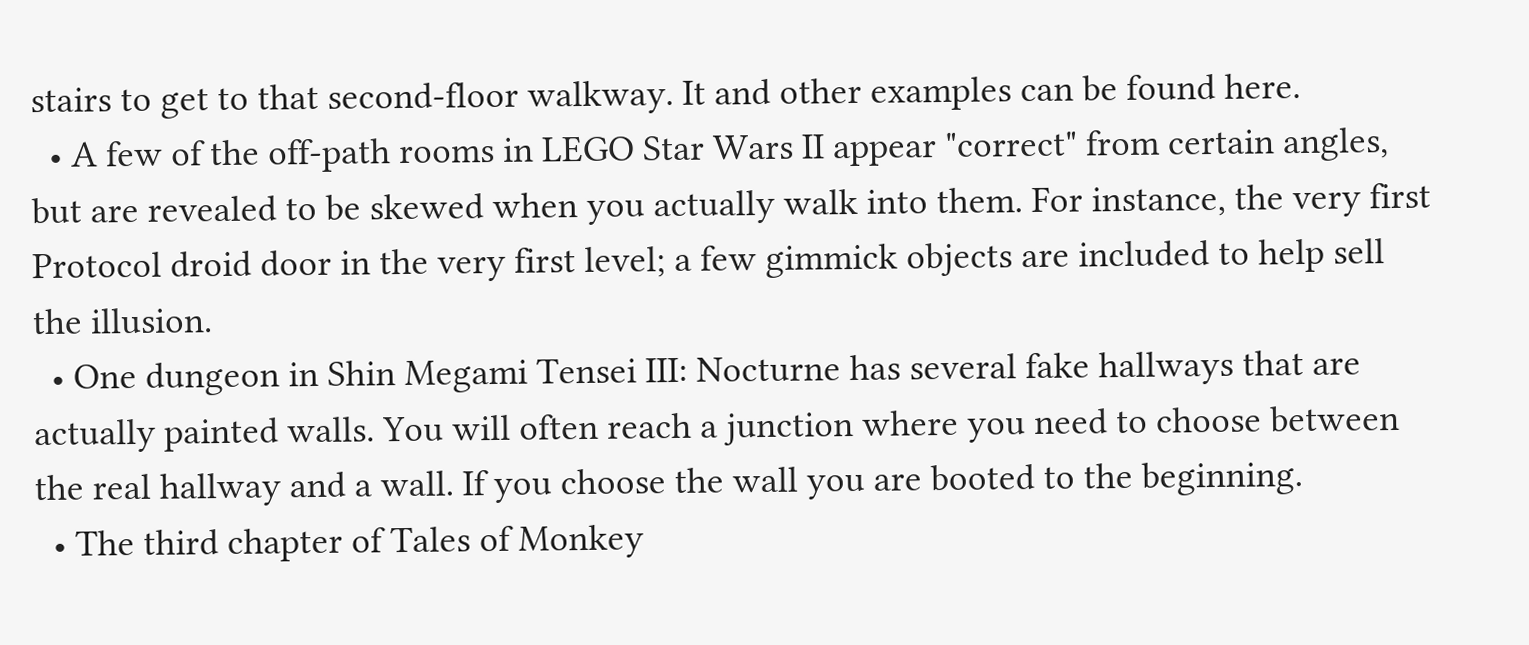stairs to get to that second-floor walkway. It and other examples can be found here.
  • A few of the off-path rooms in LEGO Star Wars II appear "correct" from certain angles, but are revealed to be skewed when you actually walk into them. For instance, the very first Protocol droid door in the very first level; a few gimmick objects are included to help sell the illusion.
  • One dungeon in Shin Megami Tensei III: Nocturne has several fake hallways that are actually painted walls. You will often reach a junction where you need to choose between the real hallway and a wall. If you choose the wall you are booted to the beginning.
  • The third chapter of Tales of Monkey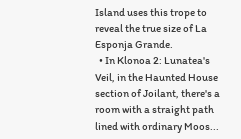Island uses this trope to reveal the true size of La Esponja Grande.
  • In Klonoa 2: Lunatea's Veil, in the Haunted House section of Joilant, there's a room with a straight path lined with ordinary Moos...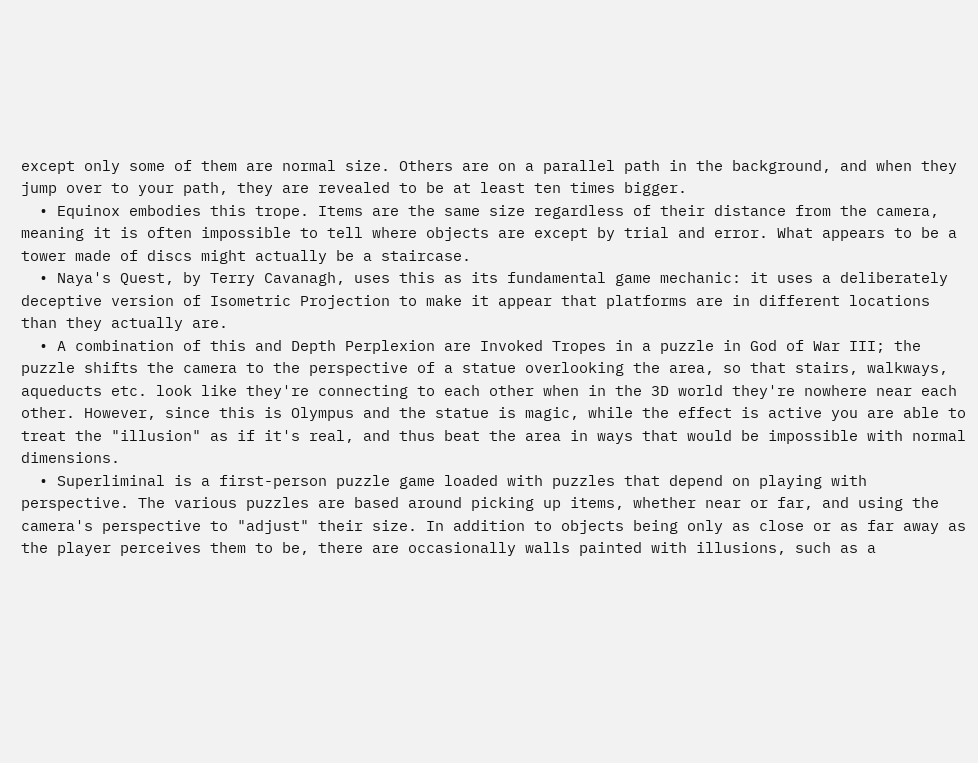except only some of them are normal size. Others are on a parallel path in the background, and when they jump over to your path, they are revealed to be at least ten times bigger.
  • Equinox embodies this trope. Items are the same size regardless of their distance from the camera, meaning it is often impossible to tell where objects are except by trial and error. What appears to be a tower made of discs might actually be a staircase.
  • Naya's Quest, by Terry Cavanagh, uses this as its fundamental game mechanic: it uses a deliberately deceptive version of Isometric Projection to make it appear that platforms are in different locations than they actually are.
  • A combination of this and Depth Perplexion are Invoked Tropes in a puzzle in God of War III; the puzzle shifts the camera to the perspective of a statue overlooking the area, so that stairs, walkways, aqueducts etc. look like they're connecting to each other when in the 3D world they're nowhere near each other. However, since this is Olympus and the statue is magic, while the effect is active you are able to treat the "illusion" as if it's real, and thus beat the area in ways that would be impossible with normal dimensions.
  • Superliminal is a first-person puzzle game loaded with puzzles that depend on playing with perspective. The various puzzles are based around picking up items, whether near or far, and using the camera's perspective to "adjust" their size. In addition to objects being only as close or as far away as the player perceives them to be, there are occasionally walls painted with illusions, such as a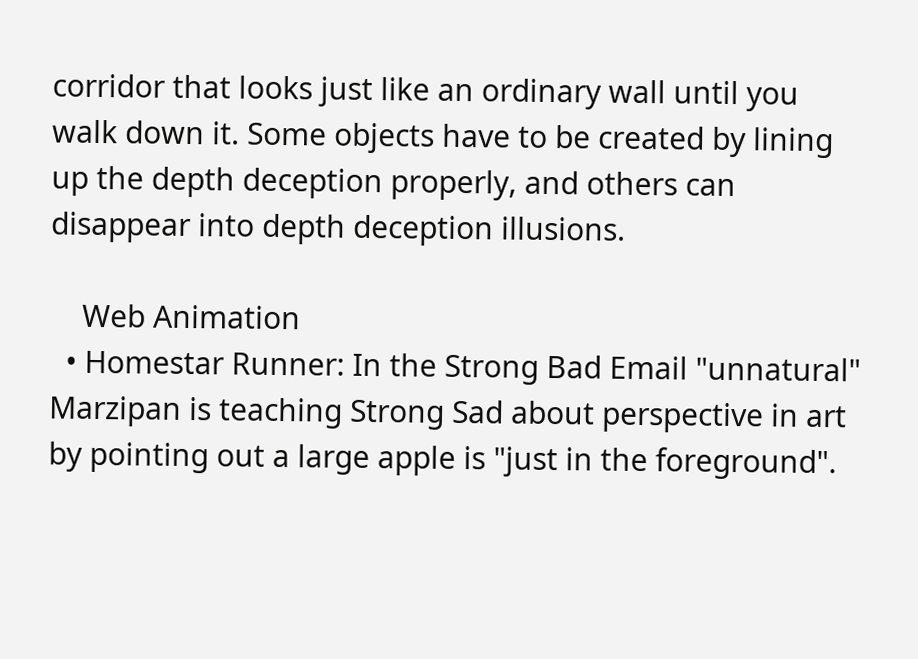corridor that looks just like an ordinary wall until you walk down it. Some objects have to be created by lining up the depth deception properly, and others can disappear into depth deception illusions.

    Web Animation
  • Homestar Runner: In the Strong Bad Email "unnatural" Marzipan is teaching Strong Sad about perspective in art by pointing out a large apple is "just in the foreground".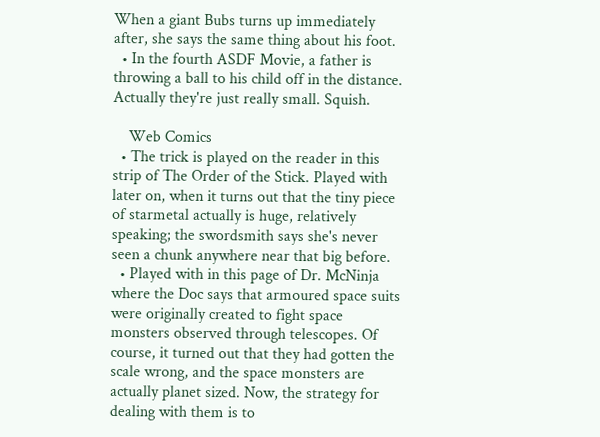When a giant Bubs turns up immediately after, she says the same thing about his foot.
  • In the fourth ASDF Movie, a father is throwing a ball to his child off in the distance. Actually they're just really small. Squish.

    Web Comics
  • The trick is played on the reader in this strip of The Order of the Stick. Played with later on, when it turns out that the tiny piece of starmetal actually is huge, relatively speaking; the swordsmith says she's never seen a chunk anywhere near that big before.
  • Played with in this page of Dr. McNinja where the Doc says that armoured space suits were originally created to fight space monsters observed through telescopes. Of course, it turned out that they had gotten the scale wrong, and the space monsters are actually planet sized. Now, the strategy for dealing with them is to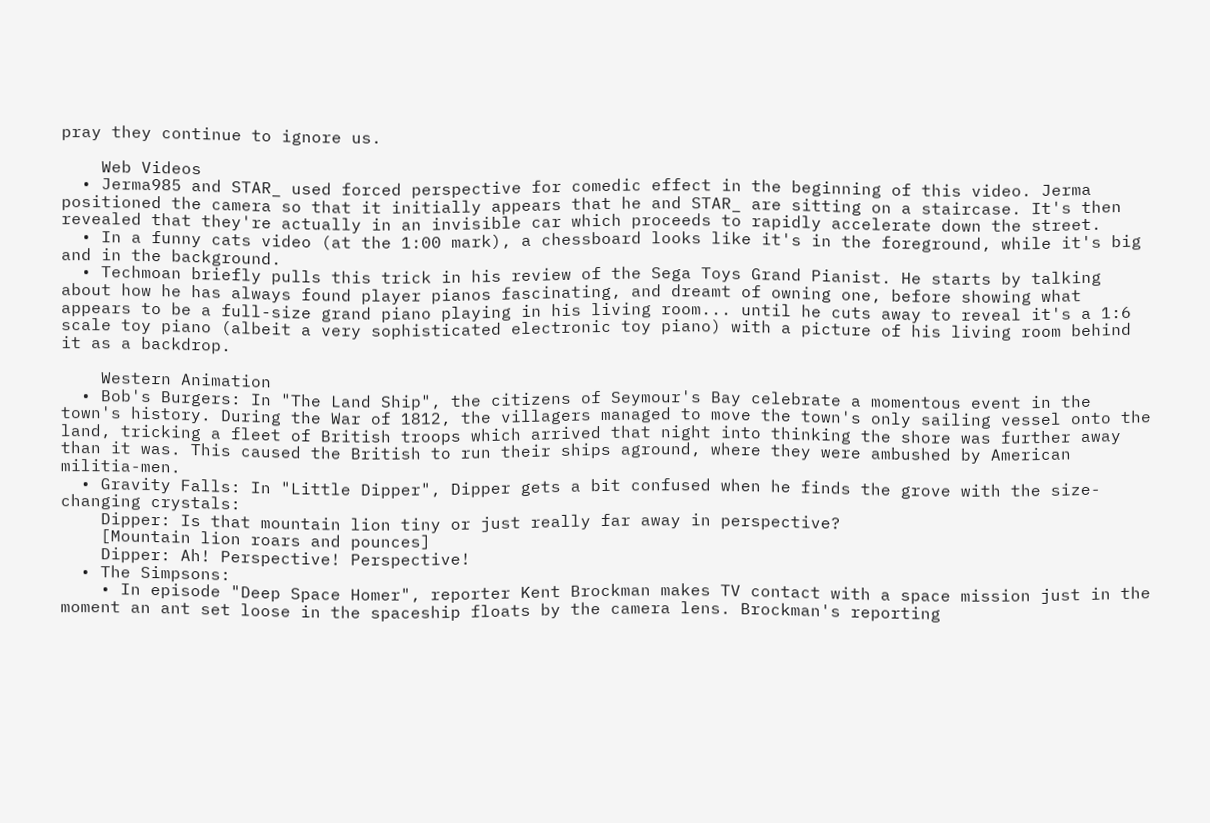pray they continue to ignore us.

    Web Videos
  • Jerma985 and STAR_ used forced perspective for comedic effect in the beginning of this video. Jerma positioned the camera so that it initially appears that he and STAR_ are sitting on a staircase. It's then revealed that they're actually in an invisible car which proceeds to rapidly accelerate down the street.
  • In a funny cats video (at the 1:00 mark), a chessboard looks like it's in the foreground, while it's big and in the background.
  • Techmoan briefly pulls this trick in his review of the Sega Toys Grand Pianist. He starts by talking about how he has always found player pianos fascinating, and dreamt of owning one, before showing what appears to be a full-size grand piano playing in his living room... until he cuts away to reveal it's a 1:6 scale toy piano (albeit a very sophisticated electronic toy piano) with a picture of his living room behind it as a backdrop.

    Western Animation
  • Bob's Burgers: In "The Land Ship", the citizens of Seymour's Bay celebrate a momentous event in the town's history. During the War of 1812, the villagers managed to move the town's only sailing vessel onto the land, tricking a fleet of British troops which arrived that night into thinking the shore was further away than it was. This caused the British to run their ships aground, where they were ambushed by American militia-men.
  • Gravity Falls: In "Little Dipper", Dipper gets a bit confused when he finds the grove with the size-changing crystals:
    Dipper: Is that mountain lion tiny or just really far away in perspective?
    [Mountain lion roars and pounces]
    Dipper: Ah! Perspective! Perspective!
  • The Simpsons:
    • In episode "Deep Space Homer", reporter Kent Brockman makes TV contact with a space mission just in the moment an ant set loose in the spaceship floats by the camera lens. Brockman's reporting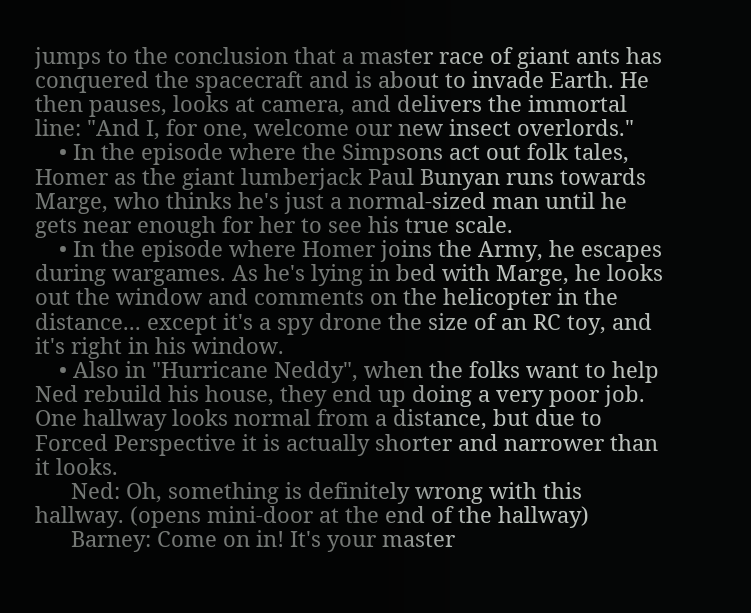jumps to the conclusion that a master race of giant ants has conquered the spacecraft and is about to invade Earth. He then pauses, looks at camera, and delivers the immortal line: "And I, for one, welcome our new insect overlords."
    • In the episode where the Simpsons act out folk tales, Homer as the giant lumberjack Paul Bunyan runs towards Marge, who thinks he's just a normal-sized man until he gets near enough for her to see his true scale.
    • In the episode where Homer joins the Army, he escapes during wargames. As he's lying in bed with Marge, he looks out the window and comments on the helicopter in the distance... except it's a spy drone the size of an RC toy, and it's right in his window.
    • Also in "Hurricane Neddy", when the folks want to help Ned rebuild his house, they end up doing a very poor job. One hallway looks normal from a distance, but due to Forced Perspective it is actually shorter and narrower than it looks.
      Ned: Oh, something is definitely wrong with this hallway. (opens mini-door at the end of the hallway)
      Barney: Come on in! It's your master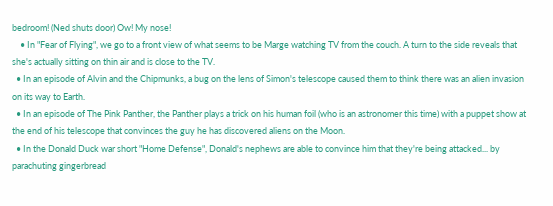bedroom! (Ned shuts door) Ow! My nose!
    • In "Fear of Flying", we go to a front view of what seems to be Marge watching TV from the couch. A turn to the side reveals that she's actually sitting on thin air and is close to the TV.
  • In an episode of Alvin and the Chipmunks, a bug on the lens of Simon's telescope caused them to think there was an alien invasion on its way to Earth.
  • In an episode of The Pink Panther, the Panther plays a trick on his human foil (who is an astronomer this time) with a puppet show at the end of his telescope that convinces the guy he has discovered aliens on the Moon.
  • In the Donald Duck war short "Home Defense", Donald's nephews are able to convince him that they're being attacked... by parachuting gingerbread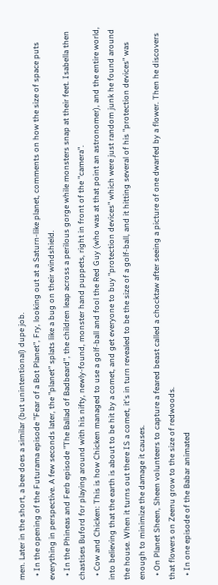men. Later in the short, a bee does a similar (but unintentional) dupe job.
  • In the opening of the Futurama episode "Fear of a Bot Planet", Fry, looking out at a Saturn-like planet, comments on how the size of space puts everything in perspective. A few seconds later, the "planet" splats like a bug on their windshield.
  • In the Phineas and Ferb episode "The Ballad of Badbeard", the children leap across a perilous gorge while monsters snap at their feet. Isabella then chastises Buford for playing around with his nifty, newly-found, monster hand puppets, right in front of the "camera".
  • Cow and Chicken: This is how Chicken managed to use a golf-ball and fool the Red Guy (who was at that point an astronomer), and the entire world, into believing that the earth is about to be hit by a comet, and get everyone to buy "protection devices" which were just random junk he found around the house. When it turns out there IS a comet, it's in turn revealed to be the size of a golf-ball, and it hitting several of his "protection devices" was enough to minimize the damage it causes.
  • On Planet Sheen, Sheen volunteers to capture a feared beast called a chocktaw after seeing a picture of one dwarfed by a flower. Then he discovers that flowers on Zeenu grow to the size of redwoods.
  • In one episode of the Babar animated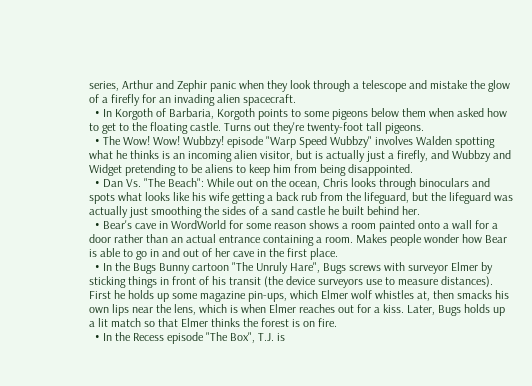series, Arthur and Zephir panic when they look through a telescope and mistake the glow of a firefly for an invading alien spacecraft.
  • In Korgoth of Barbaria, Korgoth points to some pigeons below them when asked how to get to the floating castle. Turns out they're twenty-foot tall pigeons.
  • The Wow! Wow! Wubbzy! episode "Warp Speed Wubbzy" involves Walden spotting what he thinks is an incoming alien visitor, but is actually just a firefly, and Wubbzy and Widget pretending to be aliens to keep him from being disappointed.
  • Dan Vs. "The Beach": While out on the ocean, Chris looks through binoculars and spots what looks like his wife getting a back rub from the lifeguard, but the lifeguard was actually just smoothing the sides of a sand castle he built behind her.
  • Bear's cave in WordWorld for some reason shows a room painted onto a wall for a door rather than an actual entrance containing a room. Makes people wonder how Bear is able to go in and out of her cave in the first place.
  • In the Bugs Bunny cartoon "The Unruly Hare", Bugs screws with surveyor Elmer by sticking things in front of his transit (the device surveyors use to measure distances). First he holds up some magazine pin-ups, which Elmer wolf whistles at, then smacks his own lips near the lens, which is when Elmer reaches out for a kiss. Later, Bugs holds up a lit match so that Elmer thinks the forest is on fire.
  • In the Recess episode "The Box", T.J. is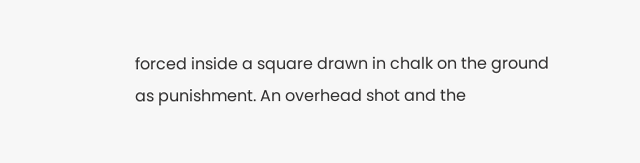forced inside a square drawn in chalk on the ground as punishment. An overhead shot and the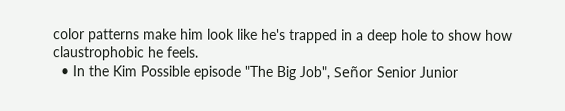color patterns make him look like he's trapped in a deep hole to show how claustrophobic he feels.
  • In the Kim Possible episode "The Big Job", Señor Senior Junior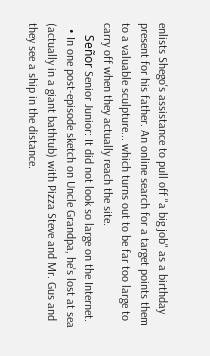enlists Shego's assistance to pull off "a big job" as a birthday present for his father. An online search for a target points them to a valuable sculpture... which turns out to be far too large to carry off when they actually reach the site.
    Señor Senior Junior: It did not look so large on the Internet.
  • In one post-episode sketch on Uncle Grandpa, he's lost at sea (actually in a giant bathtub) with Pizza Steve and Mr. Gus and they see a ship in the distance.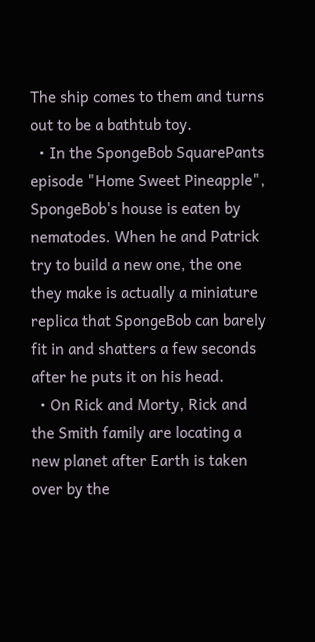The ship comes to them and turns out to be a bathtub toy.
  • In the SpongeBob SquarePants episode "Home Sweet Pineapple", SpongeBob's house is eaten by nematodes. When he and Patrick try to build a new one, the one they make is actually a miniature replica that SpongeBob can barely fit in and shatters a few seconds after he puts it on his head.
  • On Rick and Morty, Rick and the Smith family are locating a new planet after Earth is taken over by the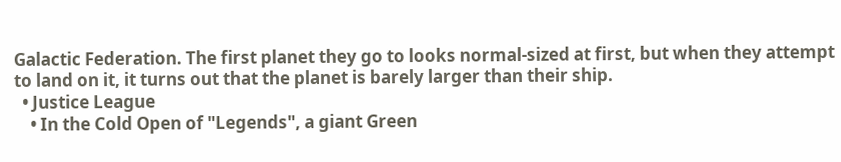Galactic Federation. The first planet they go to looks normal-sized at first, but when they attempt to land on it, it turns out that the planet is barely larger than their ship.
  • Justice League
    • In the Cold Open of "Legends", a giant Green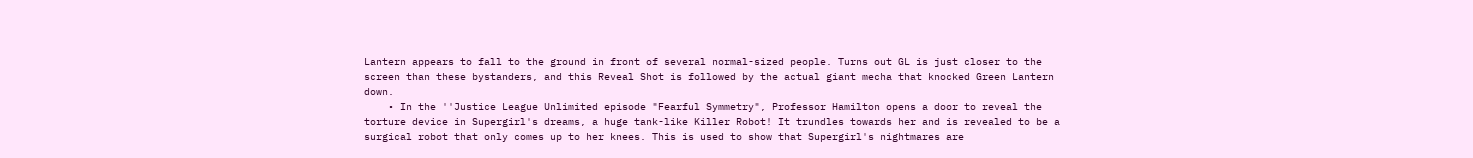Lantern appears to fall to the ground in front of several normal-sized people. Turns out GL is just closer to the screen than these bystanders, and this Reveal Shot is followed by the actual giant mecha that knocked Green Lantern down.
    • In the ''Justice League Unlimited episode "Fearful Symmetry", Professor Hamilton opens a door to reveal the torture device in Supergirl's dreams, a huge tank-like Killer Robot! It trundles towards her and is revealed to be a surgical robot that only comes up to her knees. This is used to show that Supergirl's nightmares are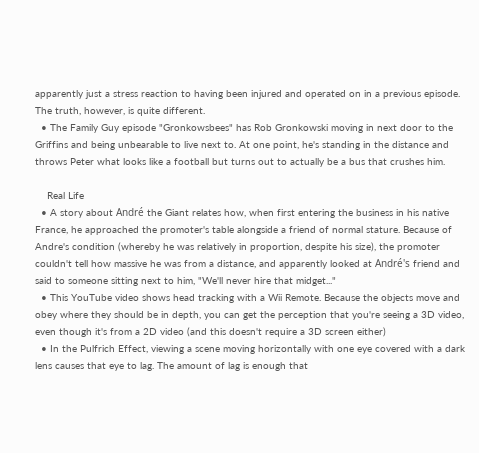apparently just a stress reaction to having been injured and operated on in a previous episode. The truth, however, is quite different.
  • The Family Guy episode "Gronkowsbees" has Rob Gronkowski moving in next door to the Griffins and being unbearable to live next to. At one point, he's standing in the distance and throws Peter what looks like a football but turns out to actually be a bus that crushes him.

    Real Life
  • A story about André the Giant relates how, when first entering the business in his native France, he approached the promoter's table alongside a friend of normal stature. Because of Andre's condition (whereby he was relatively in proportion, despite his size), the promoter couldn't tell how massive he was from a distance, and apparently looked at André's friend and said to someone sitting next to him, "We'll never hire that midget..."
  • This YouTube video shows head tracking with a Wii Remote. Because the objects move and obey where they should be in depth, you can get the perception that you're seeing a 3D video, even though it's from a 2D video (and this doesn't require a 3D screen either)
  • In the Pulfrich Effect, viewing a scene moving horizontally with one eye covered with a dark lens causes that eye to lag. The amount of lag is enough that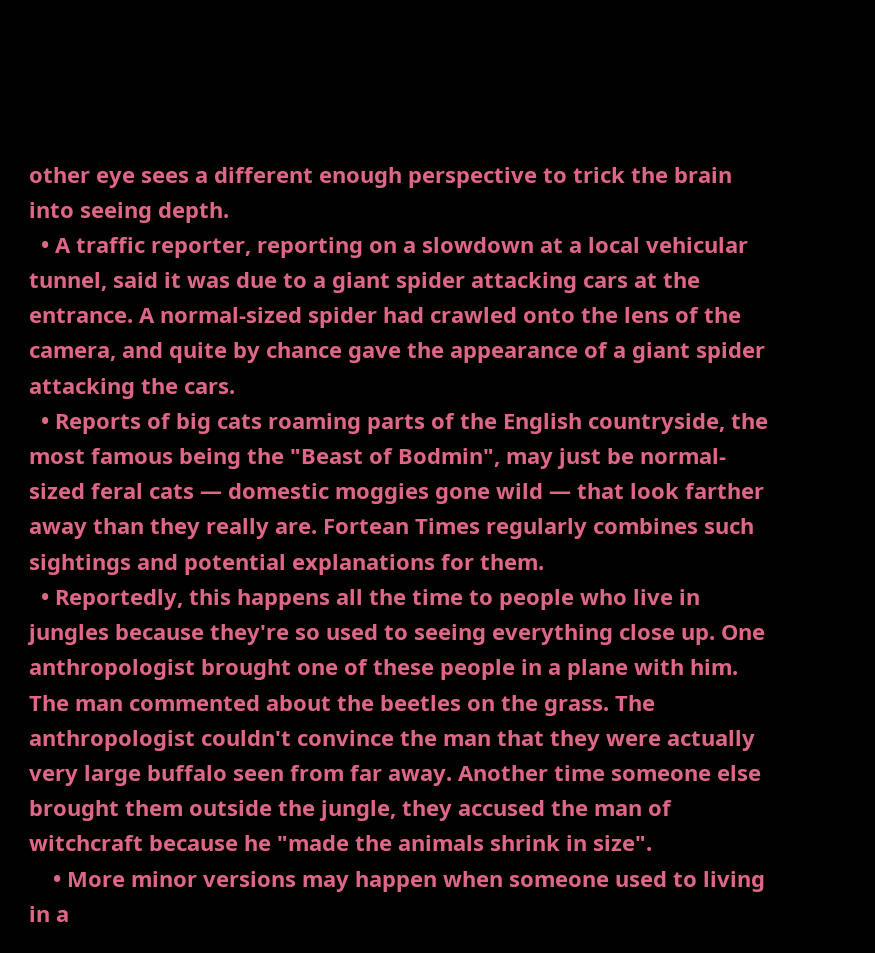other eye sees a different enough perspective to trick the brain into seeing depth.
  • A traffic reporter, reporting on a slowdown at a local vehicular tunnel, said it was due to a giant spider attacking cars at the entrance. A normal-sized spider had crawled onto the lens of the camera, and quite by chance gave the appearance of a giant spider attacking the cars.
  • Reports of big cats roaming parts of the English countryside, the most famous being the "Beast of Bodmin", may just be normal-sized feral cats — domestic moggies gone wild — that look farther away than they really are. Fortean Times regularly combines such sightings and potential explanations for them.
  • Reportedly, this happens all the time to people who live in jungles because they're so used to seeing everything close up. One anthropologist brought one of these people in a plane with him. The man commented about the beetles on the grass. The anthropologist couldn't convince the man that they were actually very large buffalo seen from far away. Another time someone else brought them outside the jungle, they accused the man of witchcraft because he "made the animals shrink in size".
    • More minor versions may happen when someone used to living in a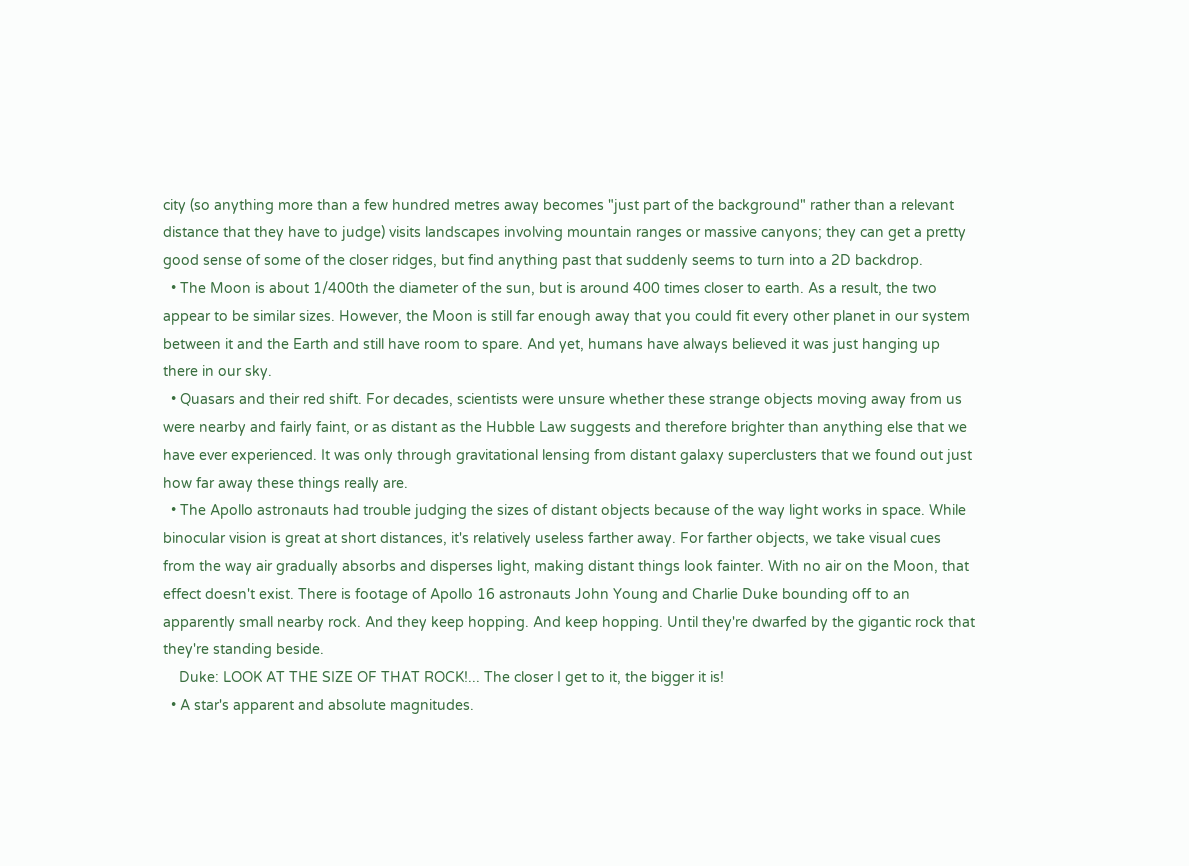city (so anything more than a few hundred metres away becomes "just part of the background" rather than a relevant distance that they have to judge) visits landscapes involving mountain ranges or massive canyons; they can get a pretty good sense of some of the closer ridges, but find anything past that suddenly seems to turn into a 2D backdrop.
  • The Moon is about 1/400th the diameter of the sun, but is around 400 times closer to earth. As a result, the two appear to be similar sizes. However, the Moon is still far enough away that you could fit every other planet in our system between it and the Earth and still have room to spare. And yet, humans have always believed it was just hanging up there in our sky.
  • Quasars and their red shift. For decades, scientists were unsure whether these strange objects moving away from us were nearby and fairly faint, or as distant as the Hubble Law suggests and therefore brighter than anything else that we have ever experienced. It was only through gravitational lensing from distant galaxy superclusters that we found out just how far away these things really are.
  • The Apollo astronauts had trouble judging the sizes of distant objects because of the way light works in space. While binocular vision is great at short distances, it's relatively useless farther away. For farther objects, we take visual cues from the way air gradually absorbs and disperses light, making distant things look fainter. With no air on the Moon, that effect doesn't exist. There is footage of Apollo 16 astronauts John Young and Charlie Duke bounding off to an apparently small nearby rock. And they keep hopping. And keep hopping. Until they're dwarfed by the gigantic rock that they're standing beside.
    Duke: LOOK AT THE SIZE OF THAT ROCK!... The closer I get to it, the bigger it is!
  • A star's apparent and absolute magnitudes.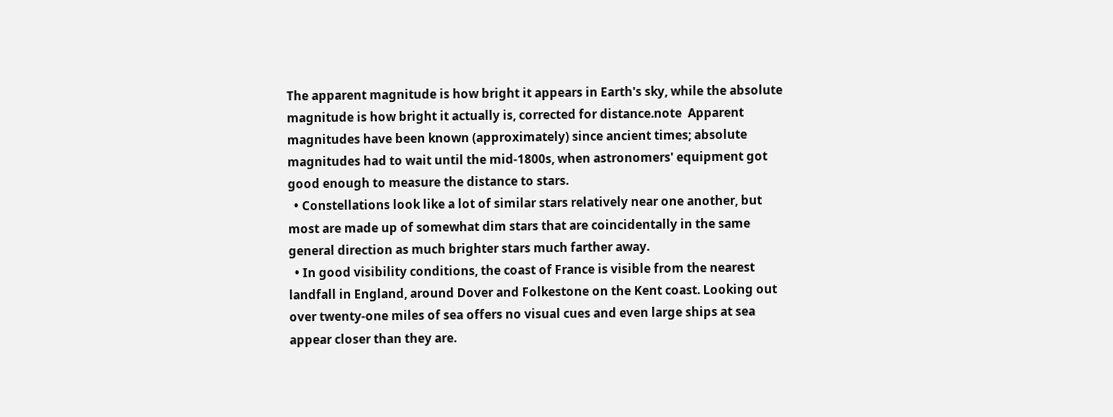The apparent magnitude is how bright it appears in Earth's sky, while the absolute magnitude is how bright it actually is, corrected for distance.note  Apparent magnitudes have been known (approximately) since ancient times; absolute magnitudes had to wait until the mid-1800s, when astronomers' equipment got good enough to measure the distance to stars.
  • Constellations look like a lot of similar stars relatively near one another, but most are made up of somewhat dim stars that are coincidentally in the same general direction as much brighter stars much farther away.
  • In good visibility conditions, the coast of France is visible from the nearest landfall in England, around Dover and Folkestone on the Kent coast. Looking out over twenty-one miles of sea offers no visual cues and even large ships at sea appear closer than they are.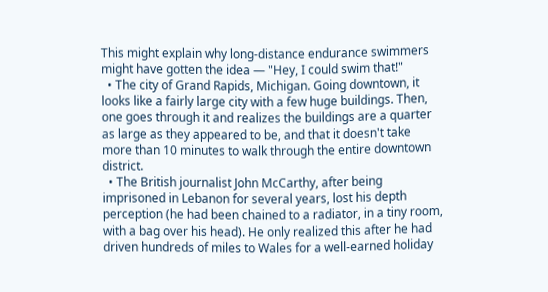This might explain why long-distance endurance swimmers might have gotten the idea — "Hey, I could swim that!"
  • The city of Grand Rapids, Michigan. Going downtown, it looks like a fairly large city with a few huge buildings. Then, one goes through it and realizes the buildings are a quarter as large as they appeared to be, and that it doesn't take more than 10 minutes to walk through the entire downtown district.
  • The British journalist John McCarthy, after being imprisoned in Lebanon for several years, lost his depth perception (he had been chained to a radiator, in a tiny room, with a bag over his head). He only realized this after he had driven hundreds of miles to Wales for a well-earned holiday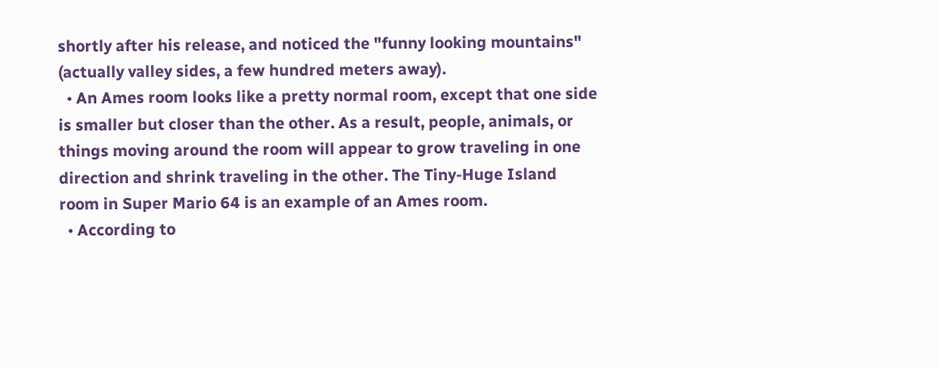shortly after his release, and noticed the "funny looking mountains" (actually valley sides, a few hundred meters away).
  • An Ames room looks like a pretty normal room, except that one side is smaller but closer than the other. As a result, people, animals, or things moving around the room will appear to grow traveling in one direction and shrink traveling in the other. The Tiny-Huge Island room in Super Mario 64 is an example of an Ames room.
  • According to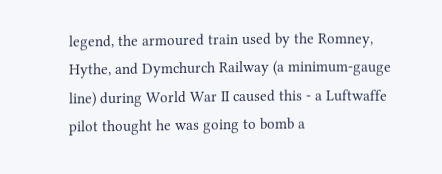legend, the armoured train used by the Romney, Hythe, and Dymchurch Railway (a minimum-gauge line) during World War II caused this - a Luftwaffe pilot thought he was going to bomb a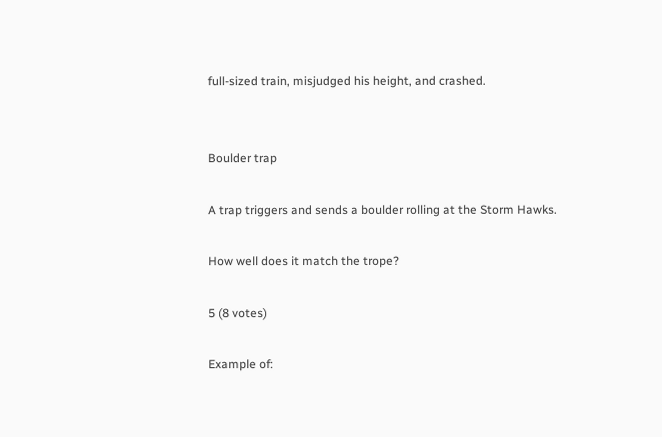full-sized train, misjudged his height, and crashed.


Boulder trap

A trap triggers and sends a boulder rolling at the Storm Hawks.

How well does it match the trope?

5 (8 votes)

Example of: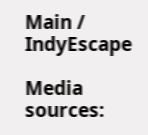Main / IndyEscape

Media sources: